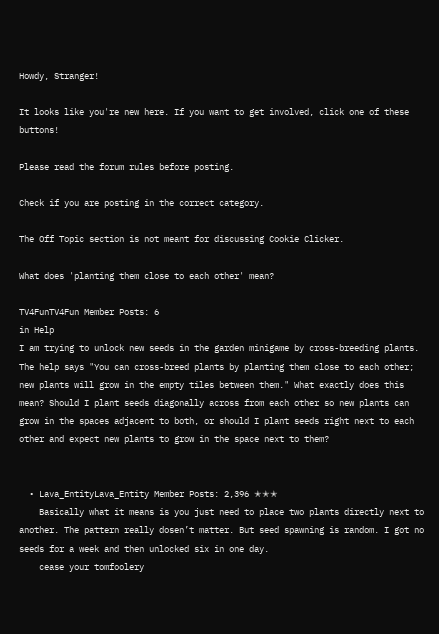Howdy, Stranger!

It looks like you're new here. If you want to get involved, click one of these buttons!

Please read the forum rules before posting.

Check if you are posting in the correct category.

The Off Topic section is not meant for discussing Cookie Clicker.

What does 'planting them close to each other' mean?

TV4FunTV4Fun Member Posts: 6
in Help
I am trying to unlock new seeds in the garden minigame by cross-breeding plants. The help says "You can cross-breed plants by planting them close to each other; new plants will grow in the empty tiles between them." What exactly does this mean? Should I plant seeds diagonally across from each other so new plants can grow in the spaces adjacent to both, or should I plant seeds right next to each other and expect new plants to grow in the space next to them?


  • Lava_EntityLava_Entity Member Posts: 2,396 ✭✭✭
    Basically what it means is you just need to place two plants directly next to another. The pattern really dosen’t matter. But seed spawning is random. I got no seeds for a week and then unlocked six in one day.
    cease your tomfoolery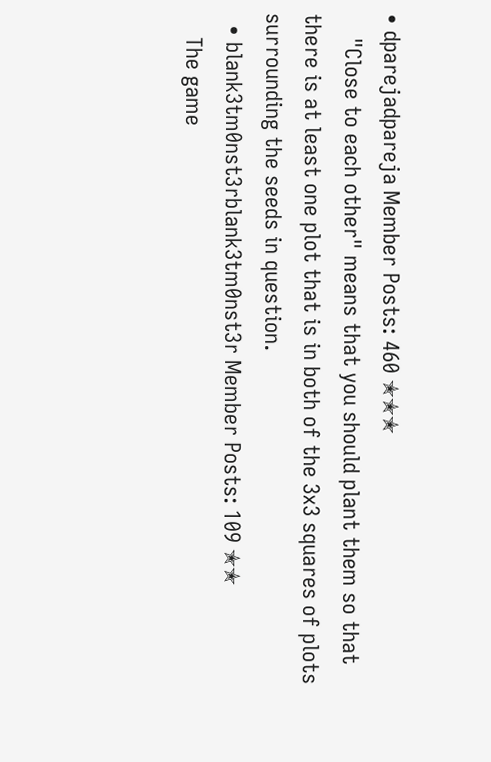• dparejadpareja Member Posts: 460 ✭✭✭
    "Close to each other" means that you should plant them so that there is at least one plot that is in both of the 3x3 squares of plots surrounding the seeds in question.
  • blank3tm0nst3rblank3tm0nst3r Member Posts: 109 ✭✭
    The game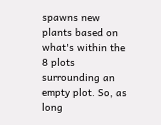spawns new plants based on what's within the 8 plots surrounding an empty plot. So, as long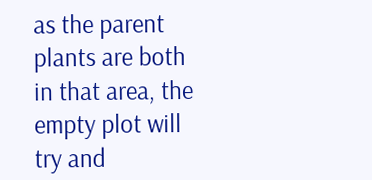as the parent plants are both in that area, the empty plot will try and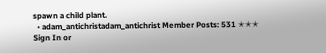spawn a child plant.
  • adam_antichristadam_antichrist Member Posts: 531 ✭✭✭
Sign In or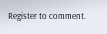Register to comment.